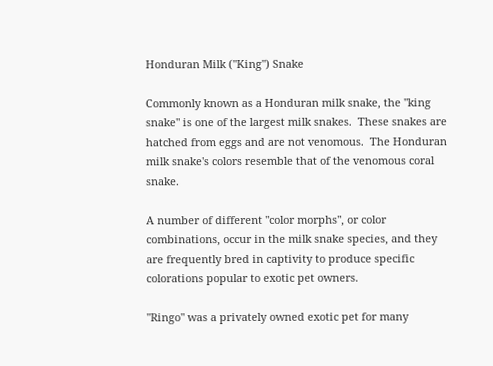Honduran Milk ("King") Snake

Commonly known as a Honduran milk snake, the "king snake" is one of the largest milk snakes.  These snakes are hatched from eggs and are not venomous.  The Honduran milk snake's colors resemble that of the venomous coral snake.

A number of different "color morphs", or color combinations, occur in the milk snake species, and they are frequently bred in captivity to produce specific colorations popular to exotic pet owners.

"Ringo" was a privately owned exotic pet for many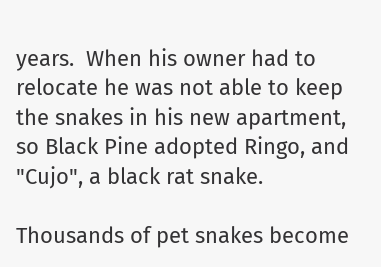years.  When his owner had to relocate he was not able to keep the snakes in his new apartment, so Black Pine adopted Ringo, and "Cujo", a black rat snake.

Thousands of pet snakes become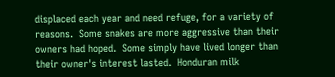displaced each year and need refuge, for a variety of reasons.  Some snakes are more aggressive than their owners had hoped.  Some simply have lived longer than their owner's interest lasted.  Honduran milk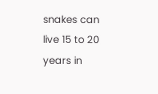snakes can live 15 to 20 years in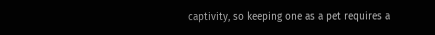captivity, so keeping one as a pet requires a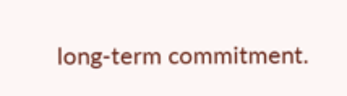long-term commitment.